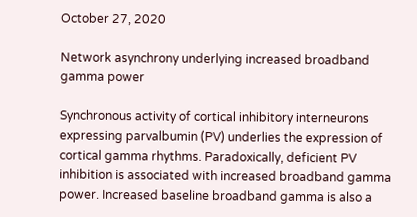October 27, 2020

Network asynchrony underlying increased broadband gamma power

Synchronous activity of cortical inhibitory interneurons expressing parvalbumin (PV) underlies the expression of cortical gamma rhythms. Paradoxically, deficient PV inhibition is associated with increased broadband gamma power. Increased baseline broadband gamma is also a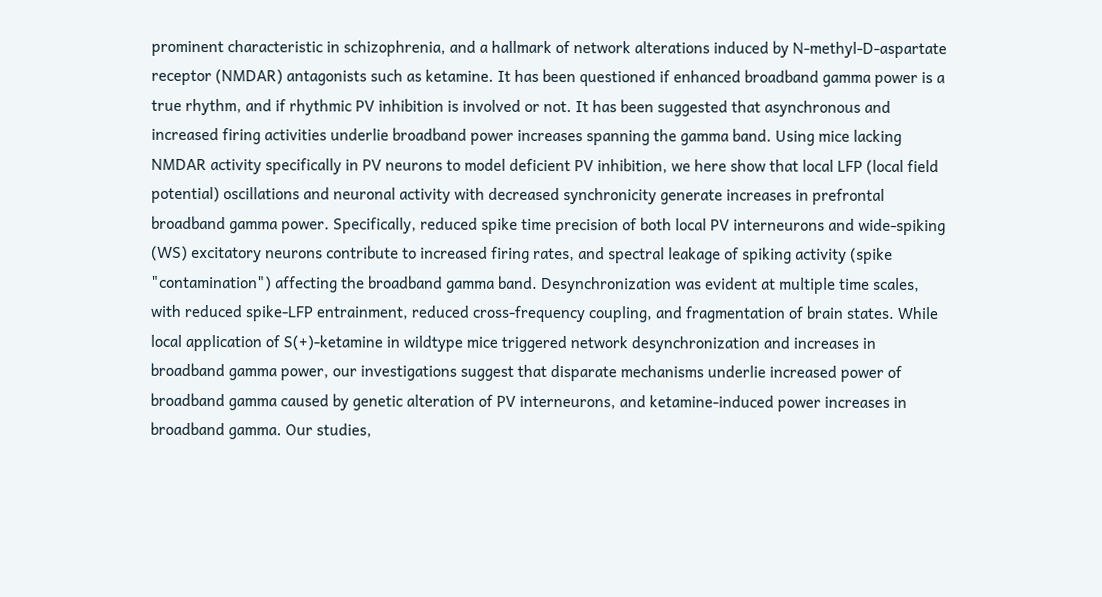prominent characteristic in schizophrenia, and a hallmark of network alterations induced by N-methyl-D-aspartate receptor (NMDAR) antagonists such as ketamine. It has been questioned if enhanced broadband gamma power is a true rhythm, and if rhythmic PV inhibition is involved or not. It has been suggested that asynchronous and increased firing activities underlie broadband power increases spanning the gamma band. Using mice lacking NMDAR activity specifically in PV neurons to model deficient PV inhibition, we here show that local LFP (local field potential) oscillations and neuronal activity with decreased synchronicity generate increases in prefrontal broadband gamma power. Specifically, reduced spike time precision of both local PV interneurons and wide-spiking (WS) excitatory neurons contribute to increased firing rates, and spectral leakage of spiking activity (spike "contamination") affecting the broadband gamma band. Desynchronization was evident at multiple time scales, with reduced spike-LFP entrainment, reduced cross-frequency coupling, and fragmentation of brain states. While local application of S(+)-ketamine in wildtype mice triggered network desynchronization and increases in broadband gamma power, our investigations suggest that disparate mechanisms underlie increased power of broadband gamma caused by genetic alteration of PV interneurons, and ketamine-induced power increases in broadband gamma. Our studies,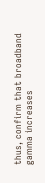thus, confirm that broadband gamma increases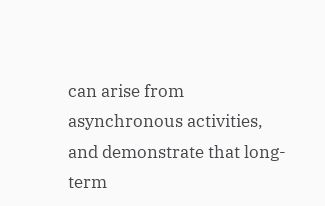can arise from asynchronous activities, and demonstrate that long-term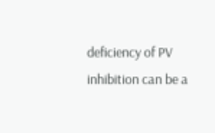deficiency of PV inhibition can be a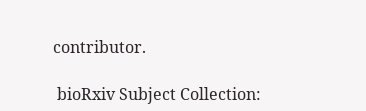contributor.

 bioRxiv Subject Collection: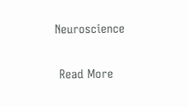Neuroscience

 Read More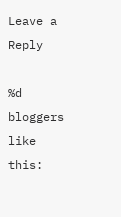Leave a Reply

%d bloggers like this: